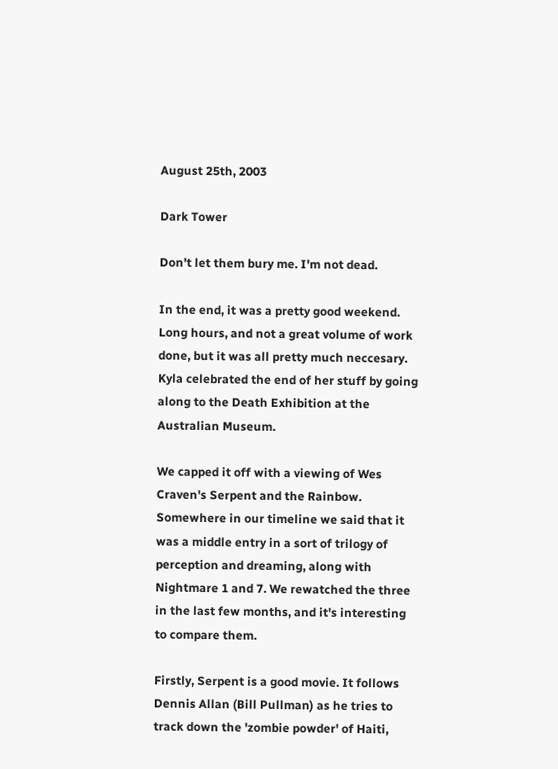August 25th, 2003

Dark Tower

Don't let them bury me. I'm not dead.

In the end, it was a pretty good weekend. Long hours, and not a great volume of work done, but it was all pretty much neccesary. Kyla celebrated the end of her stuff by going along to the Death Exhibition at the Australian Museum.

We capped it off with a viewing of Wes Craven's Serpent and the Rainbow. Somewhere in our timeline we said that it was a middle entry in a sort of trilogy of perception and dreaming, along with Nightmare 1 and 7. We rewatched the three in the last few months, and it's interesting to compare them.

Firstly, Serpent is a good movie. It follows Dennis Allan (Bill Pullman) as he tries to track down the 'zombie powder' of Haiti,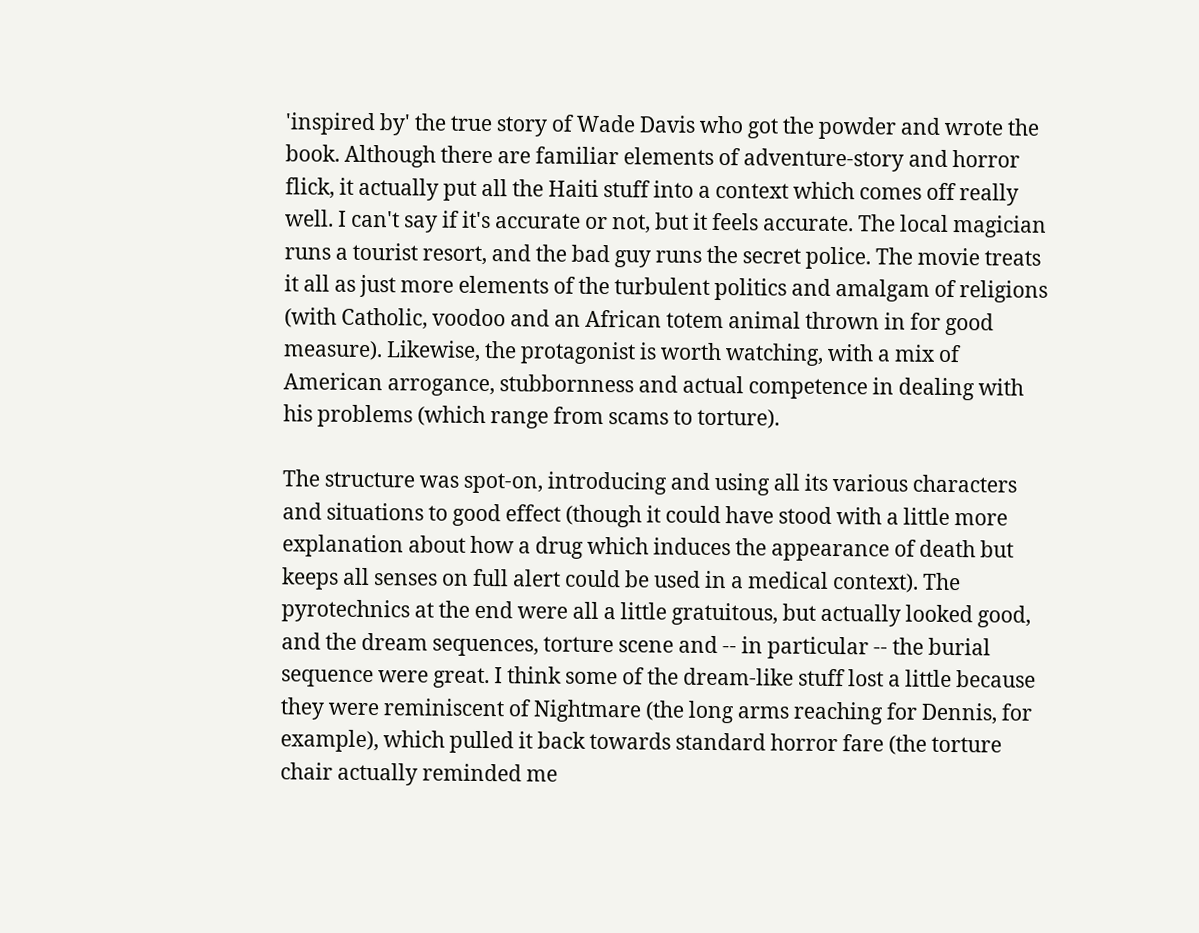'inspired by' the true story of Wade Davis who got the powder and wrote the book. Although there are familiar elements of adventure-story and horror flick, it actually put all the Haiti stuff into a context which comes off really well. I can't say if it's accurate or not, but it feels accurate. The local magician runs a tourist resort, and the bad guy runs the secret police. The movie treats it all as just more elements of the turbulent politics and amalgam of religions (with Catholic, voodoo and an African totem animal thrown in for good measure). Likewise, the protagonist is worth watching, with a mix of American arrogance, stubbornness and actual competence in dealing with his problems (which range from scams to torture).

The structure was spot-on, introducing and using all its various characters and situations to good effect (though it could have stood with a little more explanation about how a drug which induces the appearance of death but keeps all senses on full alert could be used in a medical context). The pyrotechnics at the end were all a little gratuitous, but actually looked good, and the dream sequences, torture scene and -- in particular -- the burial sequence were great. I think some of the dream-like stuff lost a little because they were reminiscent of Nightmare (the long arms reaching for Dennis, for example), which pulled it back towards standard horror fare (the torture chair actually reminded me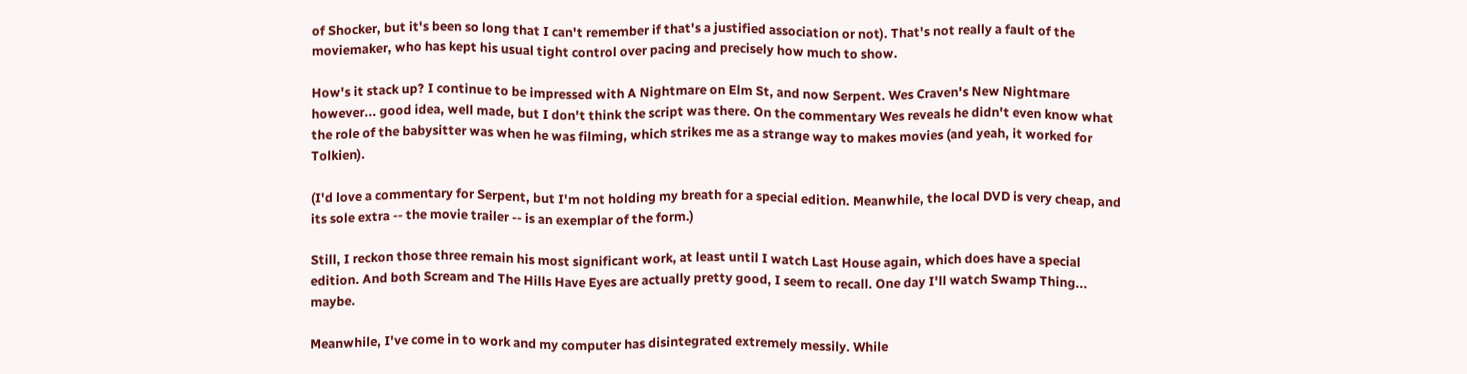of Shocker, but it's been so long that I can't remember if that's a justified association or not). That's not really a fault of the moviemaker, who has kept his usual tight control over pacing and precisely how much to show.

How's it stack up? I continue to be impressed with A Nightmare on Elm St, and now Serpent. Wes Craven's New Nightmare however... good idea, well made, but I don't think the script was there. On the commentary Wes reveals he didn't even know what the role of the babysitter was when he was filming, which strikes me as a strange way to makes movies (and yeah, it worked for Tolkien).

(I'd love a commentary for Serpent, but I'm not holding my breath for a special edition. Meanwhile, the local DVD is very cheap, and its sole extra -- the movie trailer -- is an exemplar of the form.)

Still, I reckon those three remain his most significant work, at least until I watch Last House again, which does have a special edition. And both Scream and The Hills Have Eyes are actually pretty good, I seem to recall. One day I'll watch Swamp Thing... maybe.

Meanwhile, I've come in to work and my computer has disintegrated extremely messily. While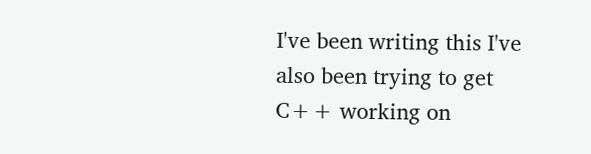I've been writing this I've also been trying to get C++ working on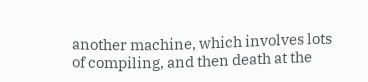another machine, which involves lots of compiling, and then death at the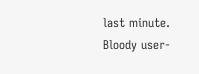last minute. Bloody user-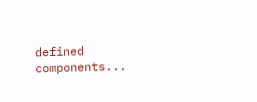defined components...